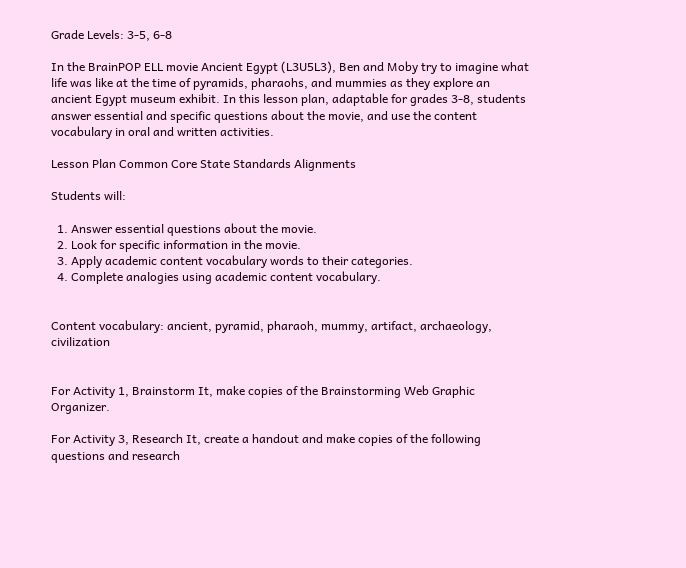Grade Levels: 3-5, 6-8

In the BrainPOP ELL movie Ancient Egypt (L3U5L3), Ben and Moby try to imagine what life was like at the time of pyramids, pharaohs, and mummies as they explore an ancient Egypt museum exhibit. In this lesson plan, adaptable for grades 3-8, students answer essential and specific questions about the movie, and use the content vocabulary in oral and written activities.

Lesson Plan Common Core State Standards Alignments

Students will:

  1. Answer essential questions about the movie.
  2. Look for specific information in the movie.
  3. Apply academic content vocabulary words to their categories.
  4. Complete analogies using academic content vocabulary.


Content vocabulary: ancient, pyramid, pharaoh, mummy, artifact, archaeology, civilization


For Activity 1, Brainstorm It, make copies of the Brainstorming Web Graphic Organizer.

For Activity 3, Research It, create a handout and make copies of the following questions and research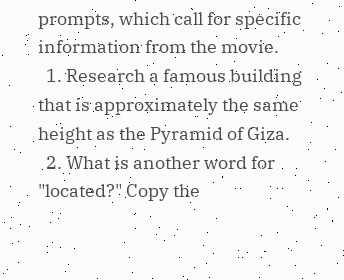prompts, which call for specific information from the movie.
  1. Research a famous building that is approximately the same height as the Pyramid of Giza.
  2. What is another word for "located?" Copy the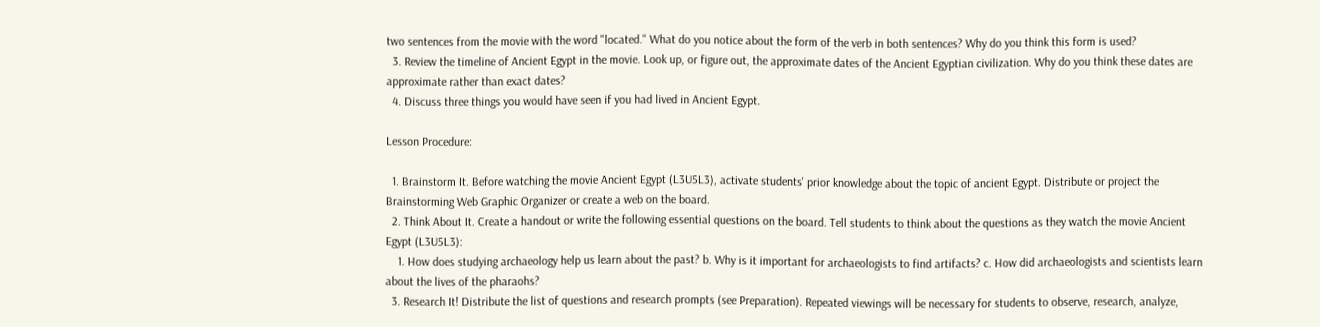two sentences from the movie with the word "located." What do you notice about the form of the verb in both sentences? Why do you think this form is used?
  3. Review the timeline of Ancient Egypt in the movie. Look up, or figure out, the approximate dates of the Ancient Egyptian civilization. Why do you think these dates are approximate rather than exact dates?
  4. Discuss three things you would have seen if you had lived in Ancient Egypt.

Lesson Procedure:

  1. Brainstorm It. Before watching the movie Ancient Egypt (L3U5L3), activate students' prior knowledge about the topic of ancient Egypt. Distribute or project the Brainstorming Web Graphic Organizer or create a web on the board.
  2. Think About It. Create a handout or write the following essential questions on the board. Tell students to think about the questions as they watch the movie Ancient Egypt (L3U5L3):
    1. How does studying archaeology help us learn about the past? b. Why is it important for archaeologists to find artifacts? c. How did archaeologists and scientists learn about the lives of the pharaohs?
  3. Research It! Distribute the list of questions and research prompts (see Preparation). Repeated viewings will be necessary for students to observe, research, analyze,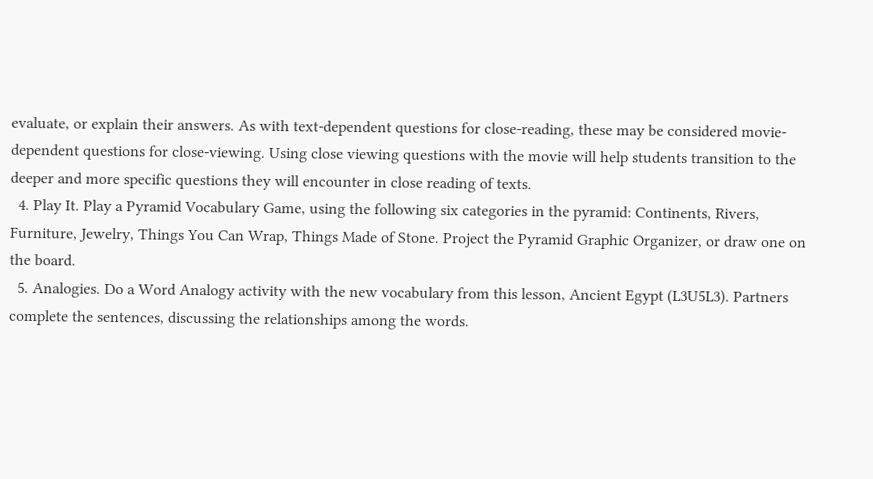evaluate, or explain their answers. As with text-dependent questions for close-reading, these may be considered movie-dependent questions for close-viewing. Using close viewing questions with the movie will help students transition to the deeper and more specific questions they will encounter in close reading of texts.
  4. Play It. Play a Pyramid Vocabulary Game, using the following six categories in the pyramid: Continents, Rivers, Furniture, Jewelry, Things You Can Wrap, Things Made of Stone. Project the Pyramid Graphic Organizer, or draw one on the board.
  5. Analogies. Do a Word Analogy activity with the new vocabulary from this lesson, Ancient Egypt (L3U5L3). Partners complete the sentences, discussing the relationships among the words.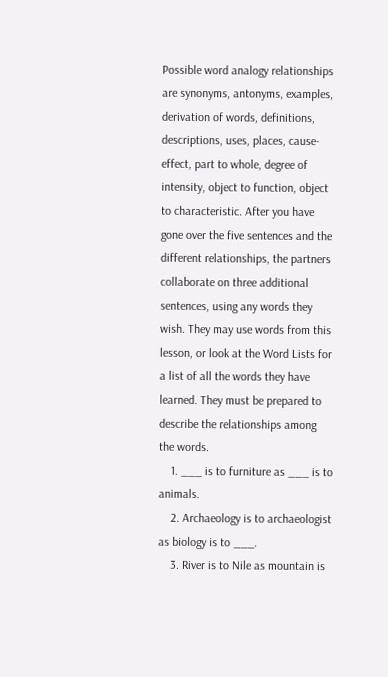Possible word analogy relationships are synonyms, antonyms, examples, derivation of words, definitions, descriptions, uses, places, cause-effect, part to whole, degree of intensity, object to function, object to characteristic. After you have gone over the five sentences and the different relationships, the partners collaborate on three additional sentences, using any words they wish. They may use words from this lesson, or look at the Word Lists for a list of all the words they have learned. They must be prepared to describe the relationships among the words.
    1. ___ is to furniture as ___ is to animals.
    2. Archaeology is to archaeologist as biology is to ___.
    3. River is to Nile as mountain is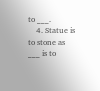to ___.
    4. Statue is to stone as ___ is to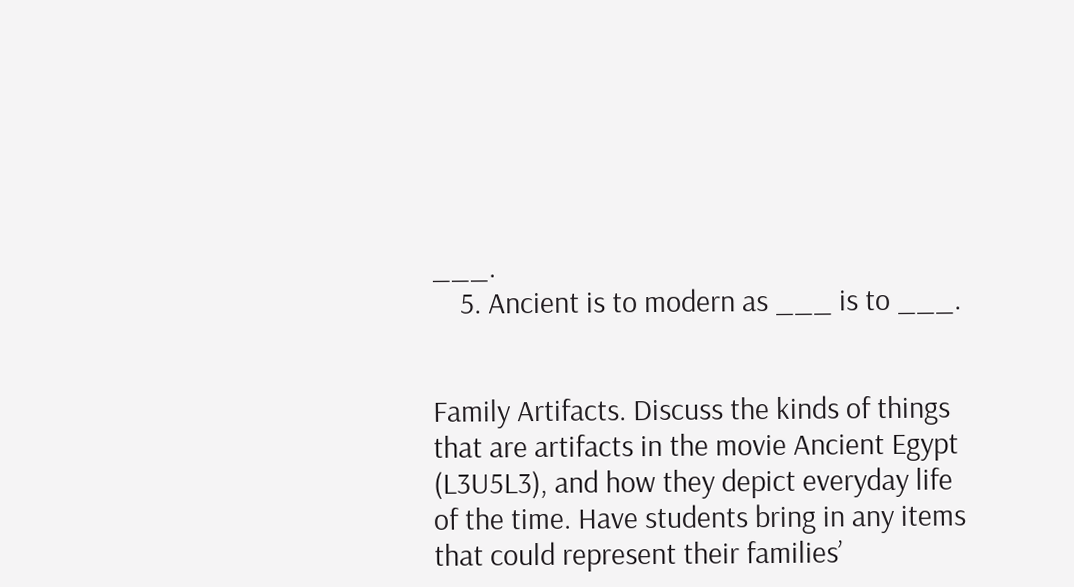___.
    5. Ancient is to modern as ___ is to ___.


Family Artifacts. Discuss the kinds of things that are artifacts in the movie Ancient Egypt (L3U5L3), and how they depict everyday life of the time. Have students bring in any items that could represent their families’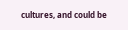cultures, and could be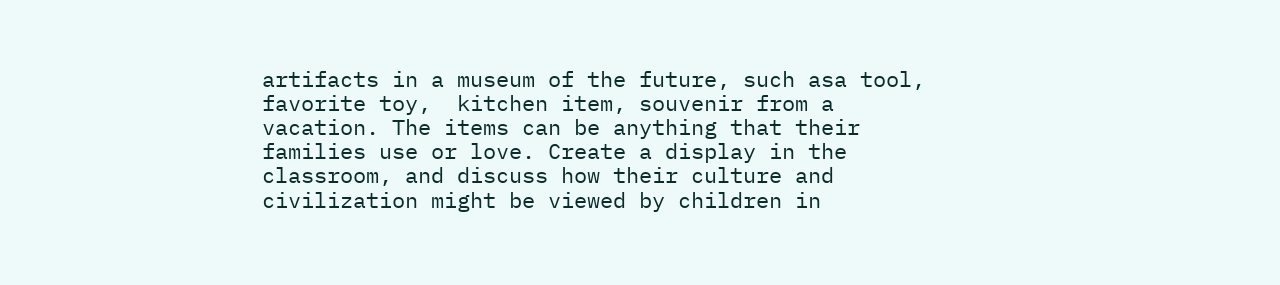artifacts in a museum of the future, such asa tool, favorite toy,  kitchen item, souvenir from a vacation. The items can be anything that their families use or love. Create a display in the classroom, and discuss how their culture and civilization might be viewed by children in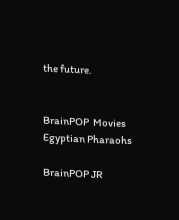the future.


BrainPOP  Movies
Egyptian Pharaohs

BrainPOP JR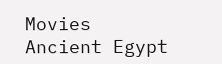Movies
Ancient Egypt